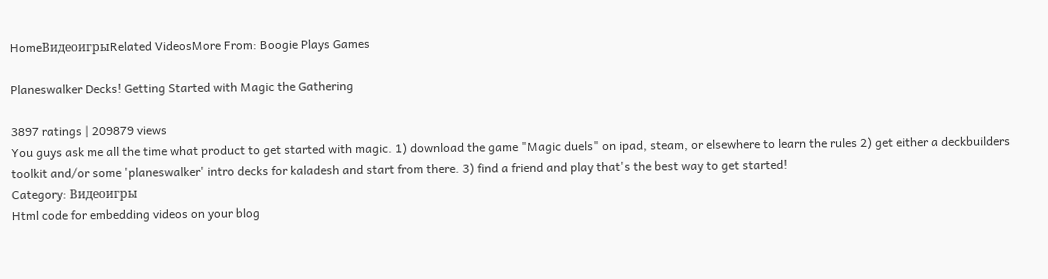HomeВидеоигрыRelated VideosMore From: Boogie Plays Games

Planeswalker Decks! Getting Started with Magic the Gathering

3897 ratings | 209879 views
You guys ask me all the time what product to get started with magic. 1) download the game "Magic duels" on ipad, steam, or elsewhere to learn the rules 2) get either a deckbuilders toolkit and/or some 'planeswalker' intro decks for kaladesh and start from there. 3) find a friend and play that's the best way to get started!
Category: Видеоигры
Html code for embedding videos on your blog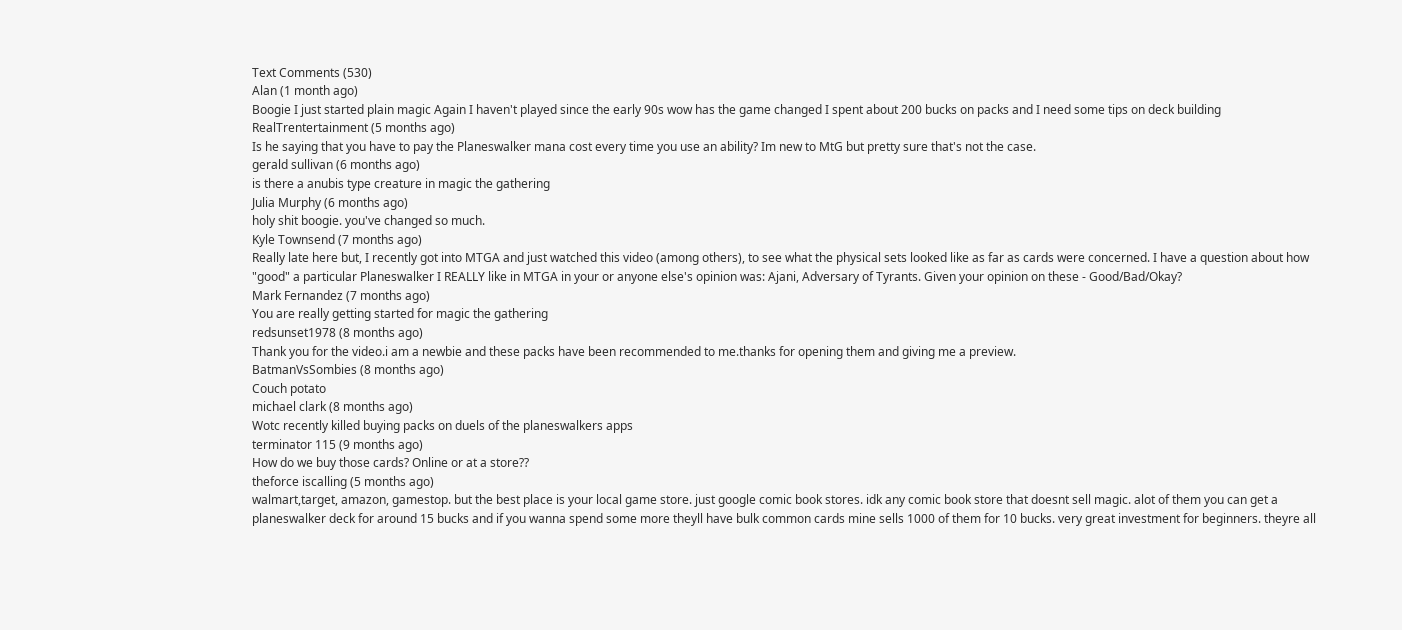Text Comments (530)
Alan (1 month ago)
Boogie I just started plain magic Again I haven't played since the early 90s wow has the game changed I spent about 200 bucks on packs and I need some tips on deck building
RealTrentertainment (5 months ago)
Is he saying that you have to pay the Planeswalker mana cost every time you use an ability? Im new to MtG but pretty sure that's not the case.
gerald sullivan (6 months ago)
is there a anubis type creature in magic the gathering
Julia Murphy (6 months ago)
holy shit boogie. you've changed so much.
Kyle Townsend (7 months ago)
Really late here but, I recently got into MTGA and just watched this video (among others), to see what the physical sets looked like as far as cards were concerned. I have a question about how "good" a particular Planeswalker I REALLY like in MTGA in your or anyone else's opinion was: Ajani, Adversary of Tyrants. Given your opinion on these - Good/Bad/Okay?
Mark Fernandez (7 months ago)
You are really getting started for magic the gathering
redsunset1978 (8 months ago)
Thank you for the video.i am a newbie and these packs have been recommended to me.thanks for opening them and giving me a preview.
BatmanVsSombies (8 months ago)
Couch potato
michael clark (8 months ago)
Wotc recently killed buying packs on duels of the planeswalkers apps
terminator 115 (9 months ago)
How do we buy those cards? Online or at a store??
theforce iscalling (5 months ago)
walmart,target, amazon, gamestop. but the best place is your local game store. just google comic book stores. idk any comic book store that doesnt sell magic. alot of them you can get a planeswalker deck for around 15 bucks and if you wanna spend some more theyll have bulk common cards mine sells 1000 of them for 10 bucks. very great investment for beginners. theyre all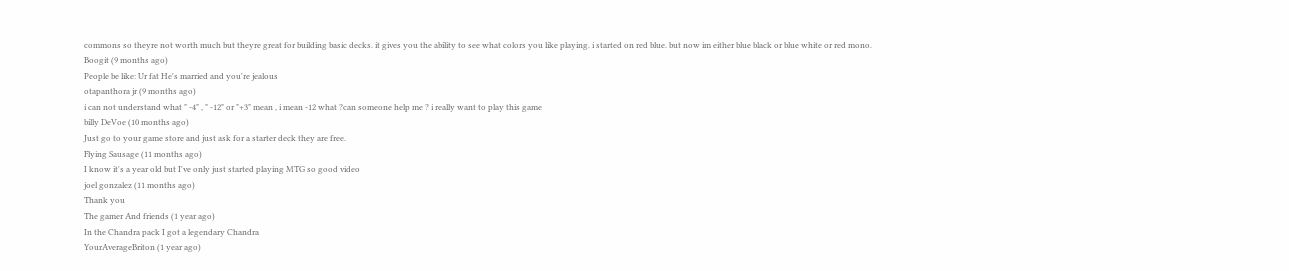commons so theyre not worth much but theyre great for building basic decks. it gives you the ability to see what colors you like playing. i started on red blue. but now im either blue black or blue white or red mono.
Boogit (9 months ago)
People be like: Ur fat He's married and you're jealous
otapanthora jr (9 months ago)
i can not understand what " -4" , " -12" or "+3" mean , i mean -12 what ?can someone help me ? i really want to play this game
billy DeVoe (10 months ago)
Just go to your game store and just ask for a starter deck they are free.
Flying Sausage (11 months ago)
I know it's a year old but I've only just started playing MTG so good video
joel gonzalez (11 months ago)
Thank you
The gamer And friends (1 year ago)
In the Chandra pack I got a legendary Chandra
YourAverageBriton (1 year ago)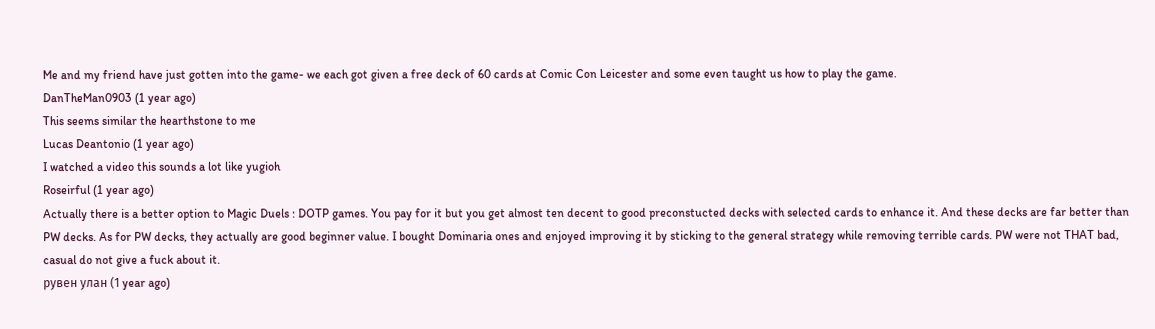Me and my friend have just gotten into the game- we each got given a free deck of 60 cards at Comic Con Leicester and some even taught us how to play the game.
DanTheMan0903 (1 year ago)
This seems similar the hearthstone to me
Lucas Deantonio (1 year ago)
I watched a video this sounds a lot like yugioh
Roseirful (1 year ago)
Actually there is a better option to Magic Duels : DOTP games. You pay for it but you get almost ten decent to good preconstucted decks with selected cards to enhance it. And these decks are far better than PW decks. As for PW decks, they actually are good beginner value. I bought Dominaria ones and enjoyed improving it by sticking to the general strategy while removing terrible cards. PW were not THAT bad, casual do not give a fuck about it.
рувен улан (1 year ago)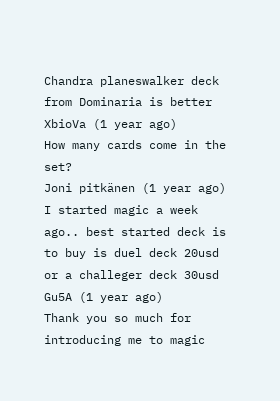Chandra planeswalker deck from Dominaria is better
XbioVa (1 year ago)
How many cards come in the set?
Joni pitkänen (1 year ago)
I started magic a week ago.. best started deck is to buy is duel deck 20usd or a challeger deck 30usd
Gu5A (1 year ago)
Thank you so much for introducing me to magic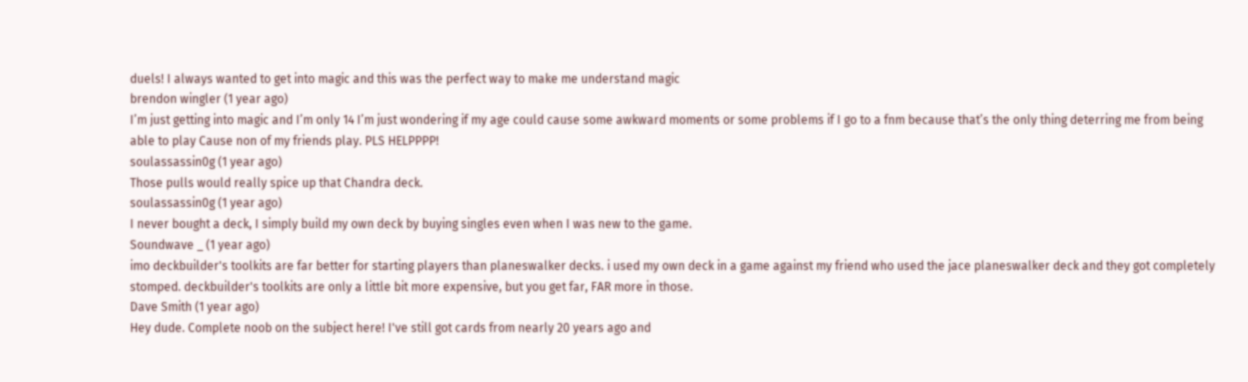duels! I always wanted to get into magic and this was the perfect way to make me understand magic
brendon wingler (1 year ago)
I’m just getting into magic and I’m only 14 I’m just wondering if my age could cause some awkward moments or some problems if I go to a fnm because that’s the only thing deterring me from being able to play Cause non of my friends play. PLS HELPPPP!
soulassassin0g (1 year ago)
Those pulls would really spice up that Chandra deck.
soulassassin0g (1 year ago)
I never bought a deck, I simply build my own deck by buying singles even when I was new to the game.
Soundwave _ (1 year ago)
imo deckbuilder's toolkits are far better for starting players than planeswalker decks. i used my own deck in a game against my friend who used the jace planeswalker deck and they got completely stomped. deckbuilder's toolkits are only a little bit more expensive, but you get far, FAR more in those.
Dave Smith (1 year ago)
Hey dude. Complete noob on the subject here! I've still got cards from nearly 20 years ago and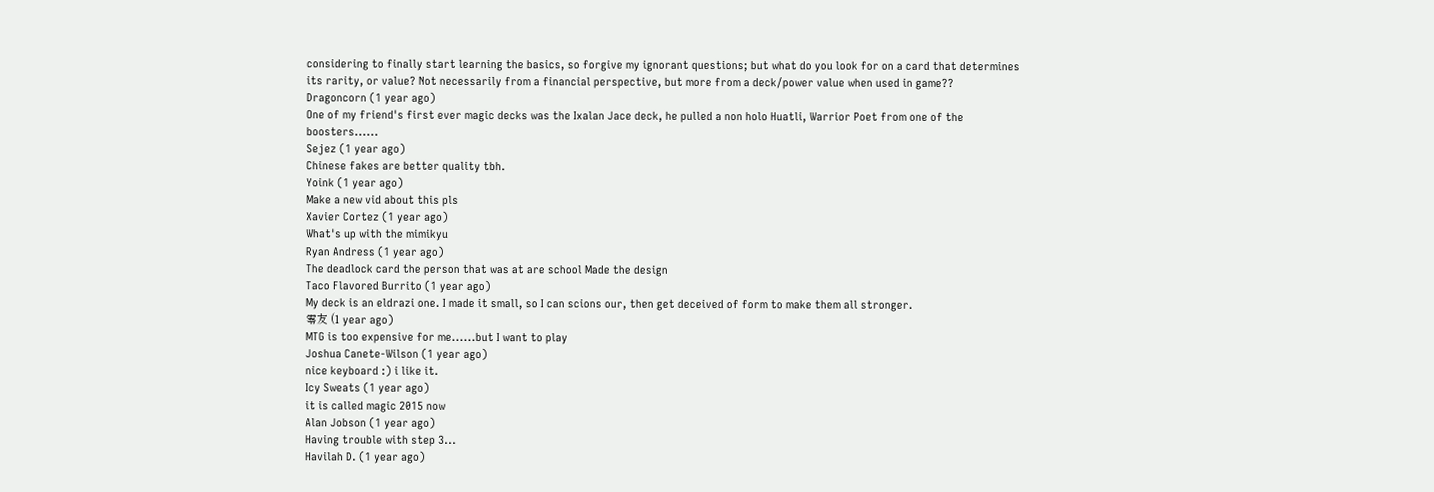considering to finally start learning the basics, so forgive my ignorant questions; but what do you look for on a card that determines its rarity, or value? Not necessarily from a financial perspective, but more from a deck/power value when used in game??
Dragoncorn (1 year ago)
One of my friend's first ever magic decks was the Ixalan Jace deck, he pulled a non holo Huatli, Warrior Poet from one of the boosters......
Sejez (1 year ago)
Chinese fakes are better quality tbh.
Yoink (1 year ago)
Make a new vid about this pls
Xavier Cortez (1 year ago)
What's up with the mimikyu
Ryan Andress (1 year ago)
The deadlock card the person that was at are school Made the design
Taco Flavored Burrito (1 year ago)
My deck is an eldrazi one. I made it small, so I can scions our, then get deceived of form to make them all stronger.
零友 (1 year ago)
MTG is too expensive for me......but I want to play
Joshua Canete-Wilson (1 year ago)
nice keyboard :) i like it.
Icy Sweats (1 year ago)
it is called magic 2015 now
Alan Jobson (1 year ago)
Having trouble with step 3...
Havilah D. (1 year ago)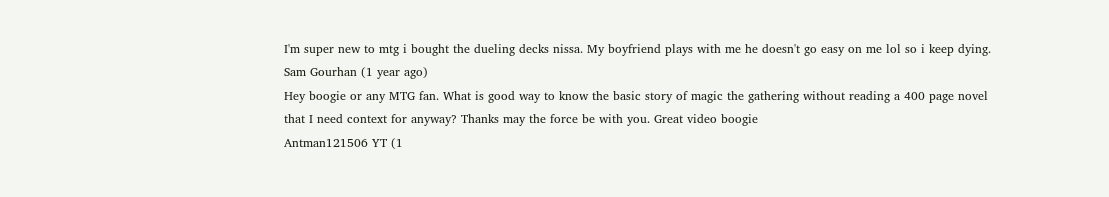I'm super new to mtg i bought the dueling decks nissa. My boyfriend plays with me he doesn't go easy on me lol so i keep dying.
Sam Gourhan (1 year ago)
Hey boogie or any MTG fan. What is good way to know the basic story of magic the gathering without reading a 400 page novel that I need context for anyway? Thanks may the force be with you. Great video boogie
Antman121506 YT (1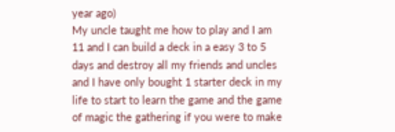year ago)
My uncle taught me how to play and I am 11 and I can build a deck in a easy 3 to 5 days and destroy all my friends and uncles and I have only bought 1 starter deck in my life to start to learn the game and the game of magic the gathering if you were to make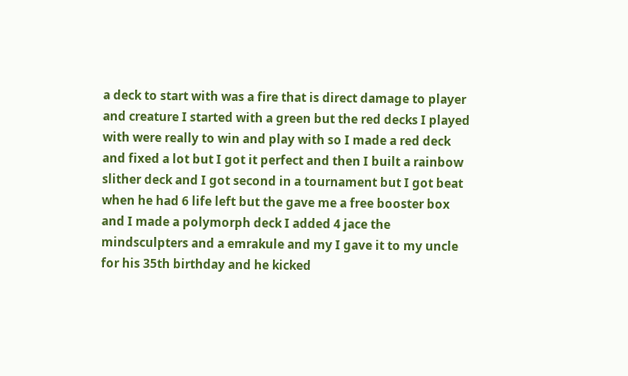a deck to start with was a fire that is direct damage to player and creature I started with a green but the red decks I played with were really to win and play with so I made a red deck and fixed a lot but I got it perfect and then I built a rainbow slither deck and I got second in a tournament but I got beat when he had 6 life left but the gave me a free booster box and I made a polymorph deck I added 4 jace the mindsculpters and a emrakule and my I gave it to my uncle for his 35th birthday and he kicked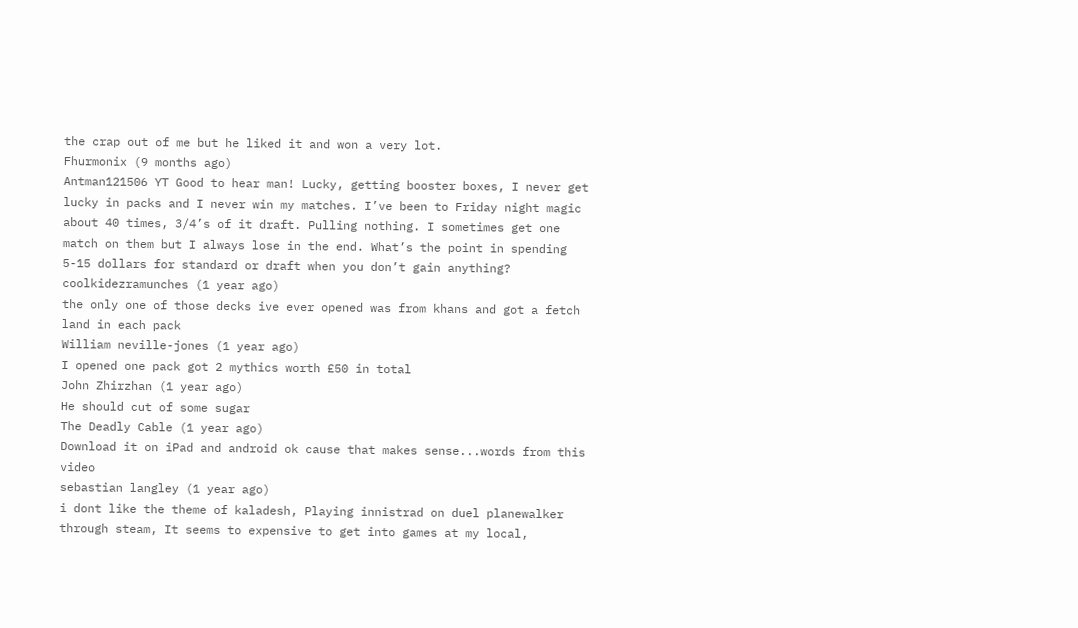the crap out of me but he liked it and won a very lot.
Fhurmonix (9 months ago)
Antman121506 YT Good to hear man! Lucky, getting booster boxes, I never get lucky in packs and I never win my matches. I’ve been to Friday night magic about 40 times, 3/4’s of it draft. Pulling nothing. I sometimes get one match on them but I always lose in the end. What’s the point in spending 5-15 dollars for standard or draft when you don’t gain anything?
coolkidezramunches (1 year ago)
the only one of those decks ive ever opened was from khans and got a fetch land in each pack
William neville-jones (1 year ago)
I opened one pack got 2 mythics worth £50 in total
John Zhirzhan (1 year ago)
He should cut of some sugar
The Deadly Cable (1 year ago)
Download it on iPad and android ok cause that makes sense...words from this video
sebastian langley (1 year ago)
i dont like the theme of kaladesh, Playing innistrad on duel planewalker through steam, It seems to expensive to get into games at my local,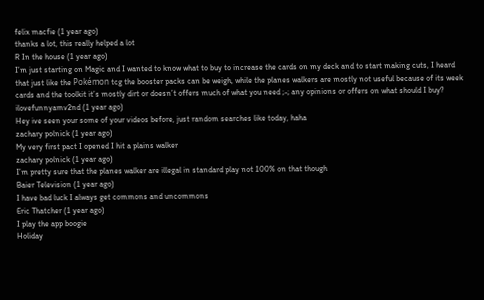felix macfie (1 year ago)
thanks a lot, this really helped a lot
R In the house (1 year ago)
I’m just starting on Magic and I wanted to know what to buy to increase the cards on my deck and to start making cuts, I heard that just like the Pokémon tcg the booster packs can be weigh, while the planes walkers are mostly not useful because of its week cards and the toolkit it’s mostly dirt or doesn’t offers much of what you need ;-; any opinions or offers on what should I buy?
ilovefunnyamv2nd (1 year ago)
Hey ive seen your some of your videos before, just random searches like today, haha
zachary polnick (1 year ago)
My very first pact I opened I hit a plains walker
zachary polnick (1 year ago)
I’m pretty sure that the planes walker are illegal in standard play not 100% on that though
Baier Television (1 year ago)
I have bad luck I always get commons and uncommons
Eric Thatcher (1 year ago)
I play the app boogie
Holiday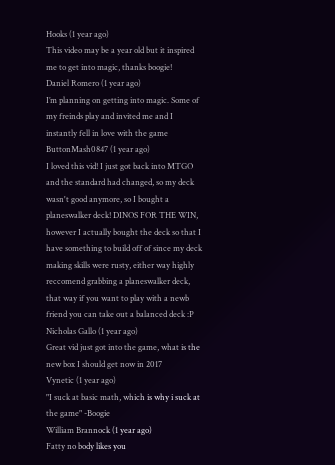Hooks (1 year ago)
This video may be a year old but it inspired me to get into magic, thanks boogie!
Daniel Romero (1 year ago)
I’m planning on getting into magic. Some of my freinds play and invited me and I instantly fell in love with the game
ButtonMash0847 (1 year ago)
I loved this vid! I just got back into MTGO and the standard had changed, so my deck wasn't good anymore, so I bought a planeswalker deck! DINOS FOR THE WIN, however I actually bought the deck so that I have something to build off of since my deck making skills were rusty, either way highly reccomend grabbing a planeswalker deck, that way if you want to play with a newb friend you can take out a balanced deck :P
Nicholas Gallo (1 year ago)
Great vid just got into the game, what is the new box I should get now in 2017
Vynetic (1 year ago)
"I suck at basic math, which is why i suck at the game" -Boogie
William Brannock (1 year ago)
Fatty no body likes you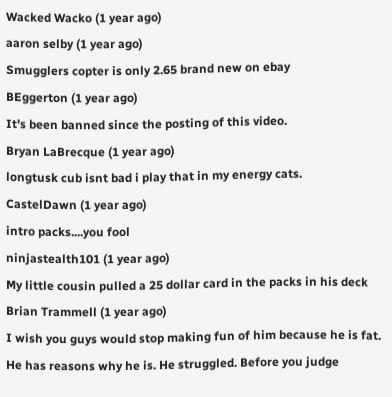Wacked Wacko (1 year ago)
aaron selby (1 year ago)
Smugglers copter is only 2.65 brand new on ebay
BEggerton (1 year ago)
It's been banned since the posting of this video.
Bryan LaBrecque (1 year ago)
longtusk cub isnt bad i play that in my energy cats.
CastelDawn (1 year ago)
intro packs....you fool
ninjastealth101 (1 year ago)
My little cousin pulled a 25 dollar card in the packs in his deck
Brian Trammell (1 year ago)
I wish you guys would stop making fun of him because he is fat. He has reasons why he is. He struggled. Before you judge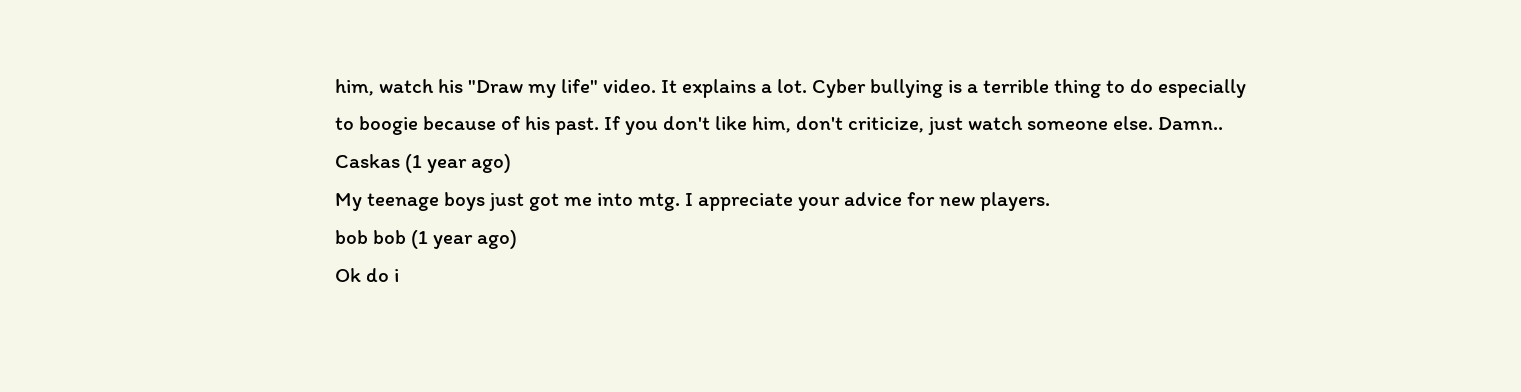him, watch his "Draw my life" video. It explains a lot. Cyber bullying is a terrible thing to do especially to boogie because of his past. If you don't like him, don't criticize, just watch someone else. Damn..
Caskas (1 year ago)
My teenage boys just got me into mtg. I appreciate your advice for new players.
bob bob (1 year ago)
Ok do i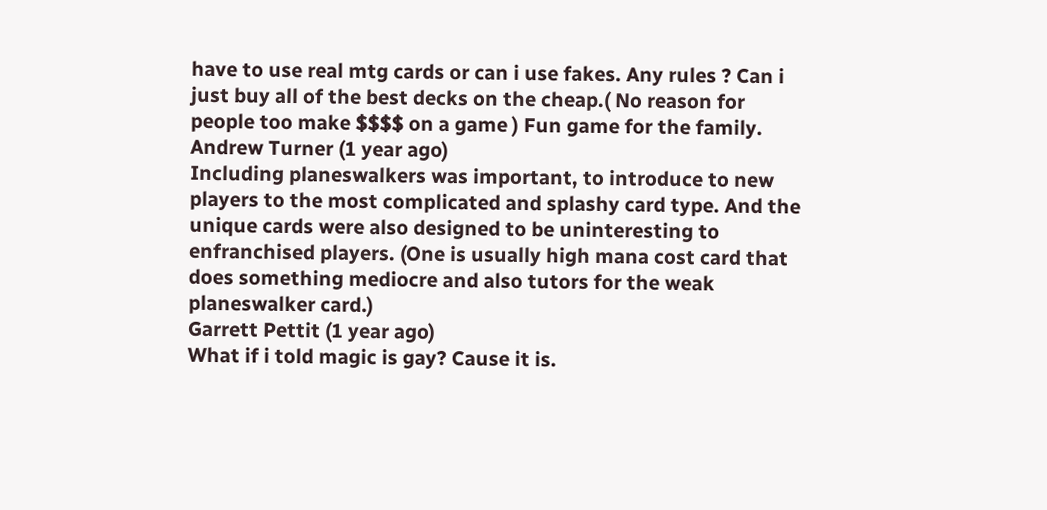have to use real mtg cards or can i use fakes. Any rules ? Can i just buy all of the best decks on the cheap.( No reason for people too make $$$$ on a game ) Fun game for the family.
Andrew Turner (1 year ago)
Including planeswalkers was important, to introduce to new players to the most complicated and splashy card type. And the unique cards were also designed to be uninteresting to enfranchised players. (One is usually high mana cost card that does something mediocre and also tutors for the weak planeswalker card.)
Garrett Pettit (1 year ago)
What if i told magic is gay? Cause it is.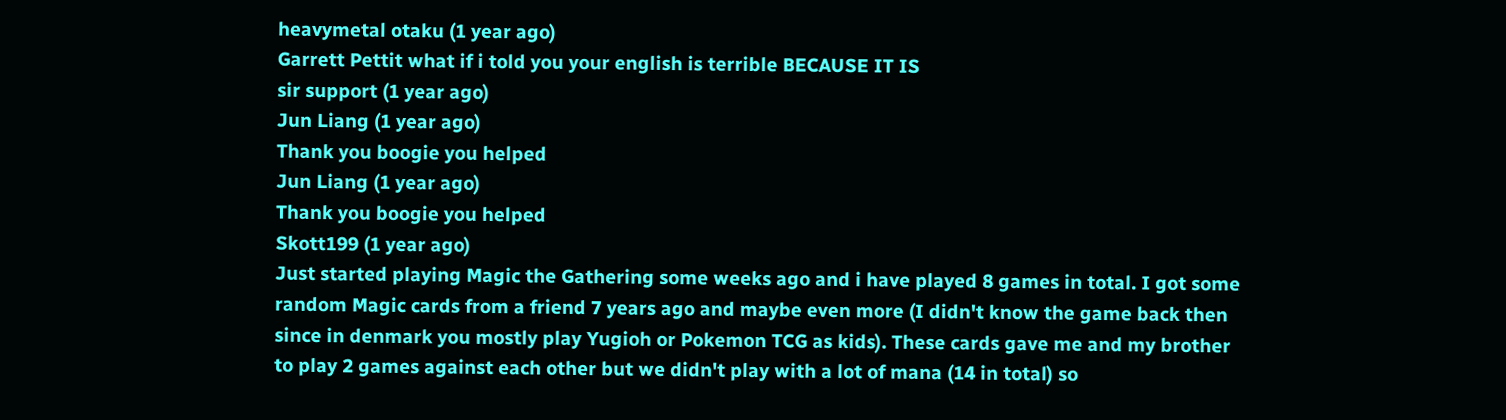heavymetal otaku (1 year ago)
Garrett Pettit what if i told you your english is terrible BECAUSE IT IS
sir support (1 year ago)
Jun Liang (1 year ago)
Thank you boogie you helped
Jun Liang (1 year ago)
Thank you boogie you helped
Skott199 (1 year ago)
Just started playing Magic the Gathering some weeks ago and i have played 8 games in total. I got some random Magic cards from a friend 7 years ago and maybe even more (I didn't know the game back then since in denmark you mostly play Yugioh or Pokemon TCG as kids). These cards gave me and my brother to play 2 games against each other but we didn't play with a lot of mana (14 in total) so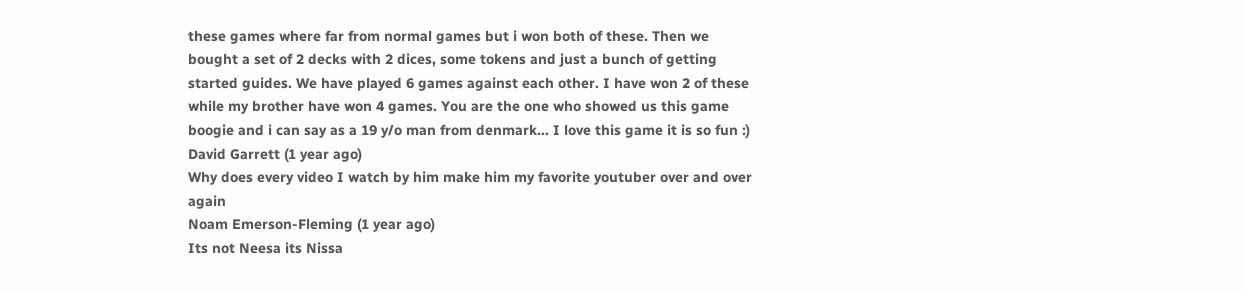these games where far from normal games but i won both of these. Then we bought a set of 2 decks with 2 dices, some tokens and just a bunch of getting started guides. We have played 6 games against each other. I have won 2 of these while my brother have won 4 games. You are the one who showed us this game boogie and i can say as a 19 y/o man from denmark... I love this game it is so fun :)
David Garrett (1 year ago)
Why does every video I watch by him make him my favorite youtuber over and over again
Noam Emerson-Fleming (1 year ago)
Its not Neesa its Nissa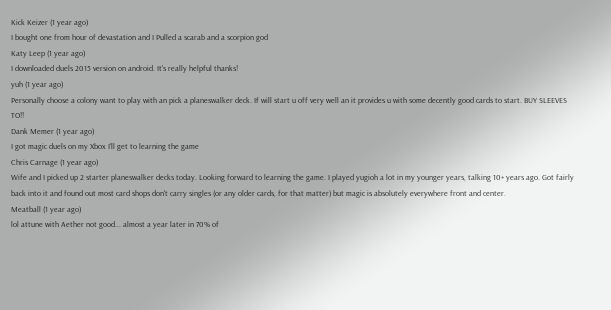Kick Keizer (1 year ago)
I bought one from hour of devastation and I Pulled a scarab and a scorpion god
Katy Leep (1 year ago)
I downloaded duels 2015 version on android. It's really helpful thanks!
yuh (1 year ago)
Personally choose a colony want to play with an pick a planeswalker deck. If will start u off very well an it provides u with some decently good cards to start. BUY SLEEVES TO!!
Dank Memer (1 year ago)
I got magic duels on my Xbox I'll get to learning the game
Chris Carnage (1 year ago)
Wife and I picked up 2 starter planeswalker decks today. Looking forward to learning the game. I played yugioh a lot in my younger years, talking 10+ years ago. Got fairly back into it and found out most card shops don't carry singles (or any older cards, for that matter) but magic is absolutely everywhere front and center.
Meatball (1 year ago)
lol attune with Aether not good... almost a year later in 70% of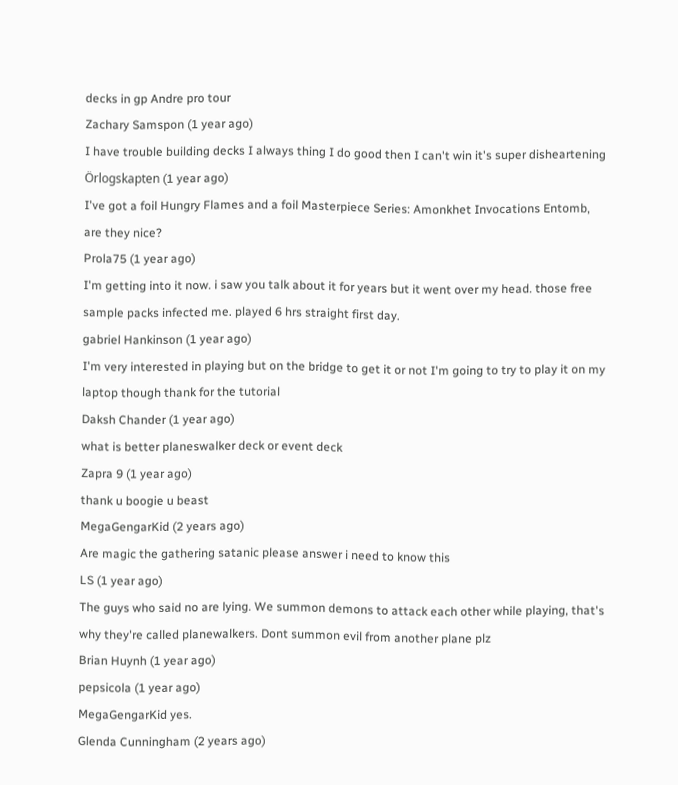decks in gp Andre pro tour
Zachary Samspon (1 year ago)
I have trouble building decks I always thing I do good then I can't win it's super disheartening
Örlogskapten (1 year ago)
I've got a foil Hungry Flames and a foil Masterpiece Series: Amonkhet Invocations Entomb, are they nice?
Prola75 (1 year ago)
I'm getting into it now. i saw you talk about it for years but it went over my head. those free sample packs infected me. played 6 hrs straight first day.
gabriel Hankinson (1 year ago)
I'm very interested in playing but on the bridge to get it or not I'm going to try to play it on my laptop though thank for the tutorial
Daksh Chander (1 year ago)
what is better planeswalker deck or event deck
Zapra 9 (1 year ago)
thank u boogie u beast
MegaGengarKid (2 years ago)
Are magic the gathering satanic please answer i need to know this
LS (1 year ago)
The guys who said no are lying. We summon demons to attack each other while playing, that's why they're called planewalkers. Dont summon evil from another plane plz
Brian Huynh (1 year ago)
pepsicola (1 year ago)
MegaGengarKid yes.
Glenda Cunningham (2 years ago)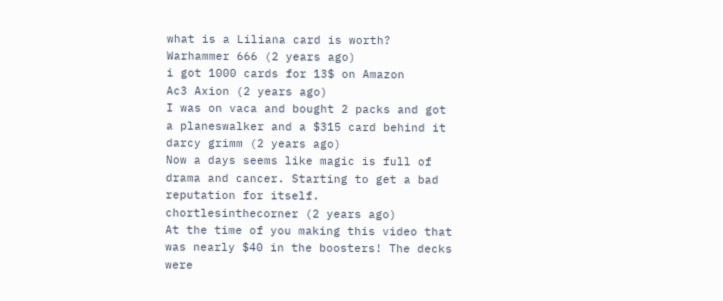what is a Liliana card is worth?
Warhammer 666 (2 years ago)
i got 1000 cards for 13$ on Amazon
Ac3 Axion (2 years ago)
I was on vaca and bought 2 packs and got a planeswalker and a $315 card behind it
darcy grimm (2 years ago)
Now a days seems like magic is full of drama and cancer. Starting to get a bad reputation for itself.
chortlesinthecorner (2 years ago)
At the time of you making this video that was nearly $40 in the boosters! The decks were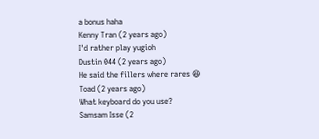a bonus haha
Kenny Tran (2 years ago)
I'd rather play yugioh
Dustin 044 (2 years ago)
He said the fillers where rares 😆
Toad (2 years ago)
What keyboard do you use?
Samsam Isse (2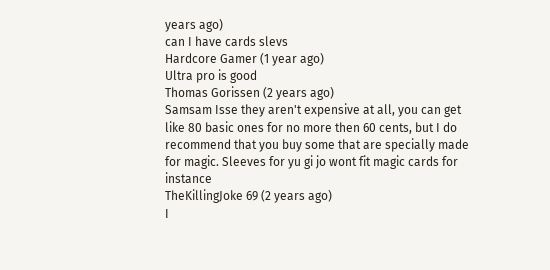years ago)
can I have cards slevs
Hardcore Gamer (1 year ago)
Ultra pro is good
Thomas Gorissen (2 years ago)
Samsam Isse they aren't expensive at all, you can get like 80 basic ones for no more then 60 cents, but I do recommend that you buy some that are specially made for magic. Sleeves for yu gi jo wont fit magic cards for instance
TheKillingJoke 69 (2 years ago)
I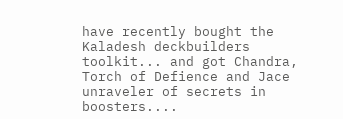have recently bought the Kaladesh deckbuilders toolkit... and got Chandra, Torch of Defience and Jace unraveler of secrets in boosters....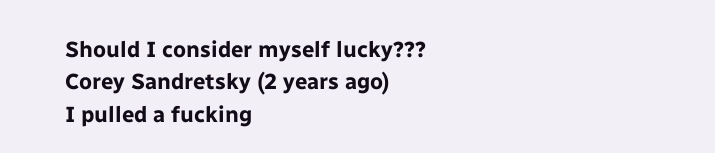Should I consider myself lucky???
Corey Sandretsky (2 years ago)
I pulled a fucking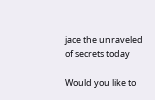jace the unraveled of secrets today

Would you like to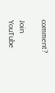comment?

Join YouTube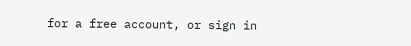for a free account, or sign in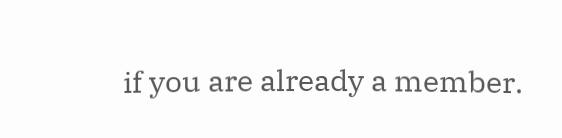if you are already a member.